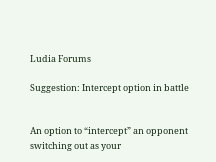Ludia Forums

Suggestion: Intercept option in battle


An option to “intercept” an opponent switching out as your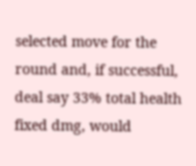selected move for the round and, if successful, deal say 33% total health fixed dmg, would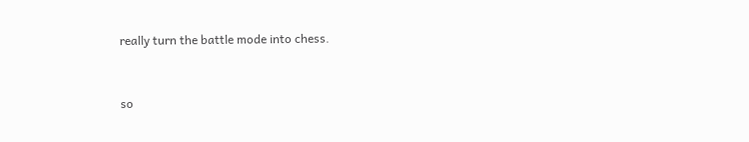really turn the battle mode into chess.


so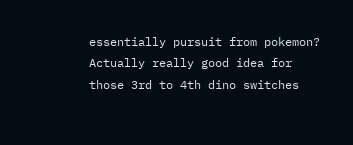essentially pursuit from pokemon? Actually really good idea for those 3rd to 4th dino switches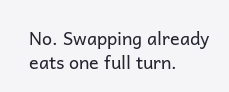No. Swapping already eats one full turn.